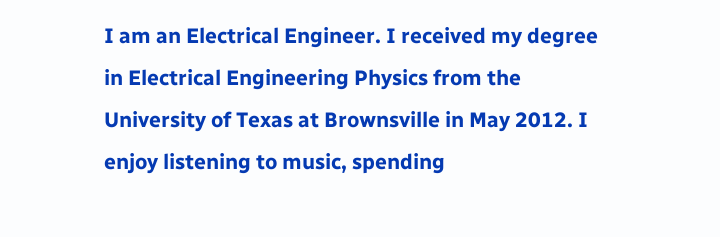I am an Electrical Engineer. I received my degree in Electrical Engineering Physics from the University of Texas at Brownsville in May 2012. I enjoy listening to music, spending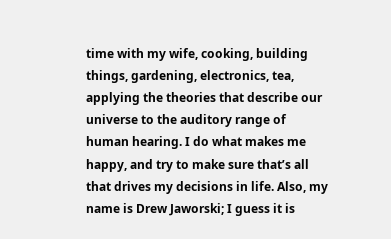time with my wife, cooking, building things, gardening, electronics, tea, applying the theories that describe our universe to the auditory range of human hearing. I do what makes me happy, and try to make sure that’s all that drives my decisions in life. Also, my name is Drew Jaworski; I guess it is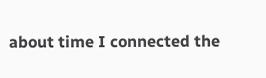about time I connected the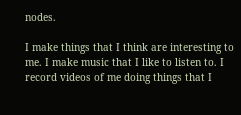nodes.

I make things that I think are interesting to me. I make music that I like to listen to. I record videos of me doing things that I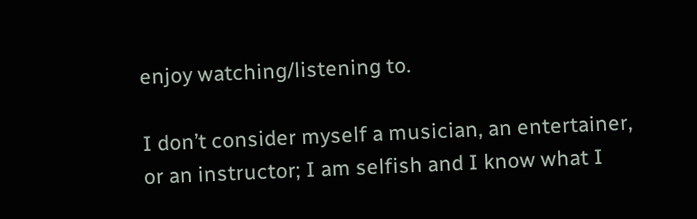enjoy watching/listening to.

I don’t consider myself a musician, an entertainer, or an instructor; I am selfish and I know what I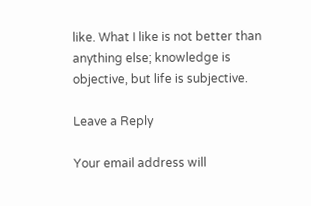like. What I like is not better than anything else; knowledge is objective, but life is subjective.

Leave a Reply

Your email address will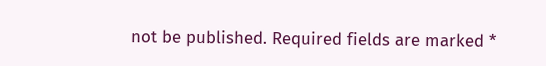not be published. Required fields are marked *